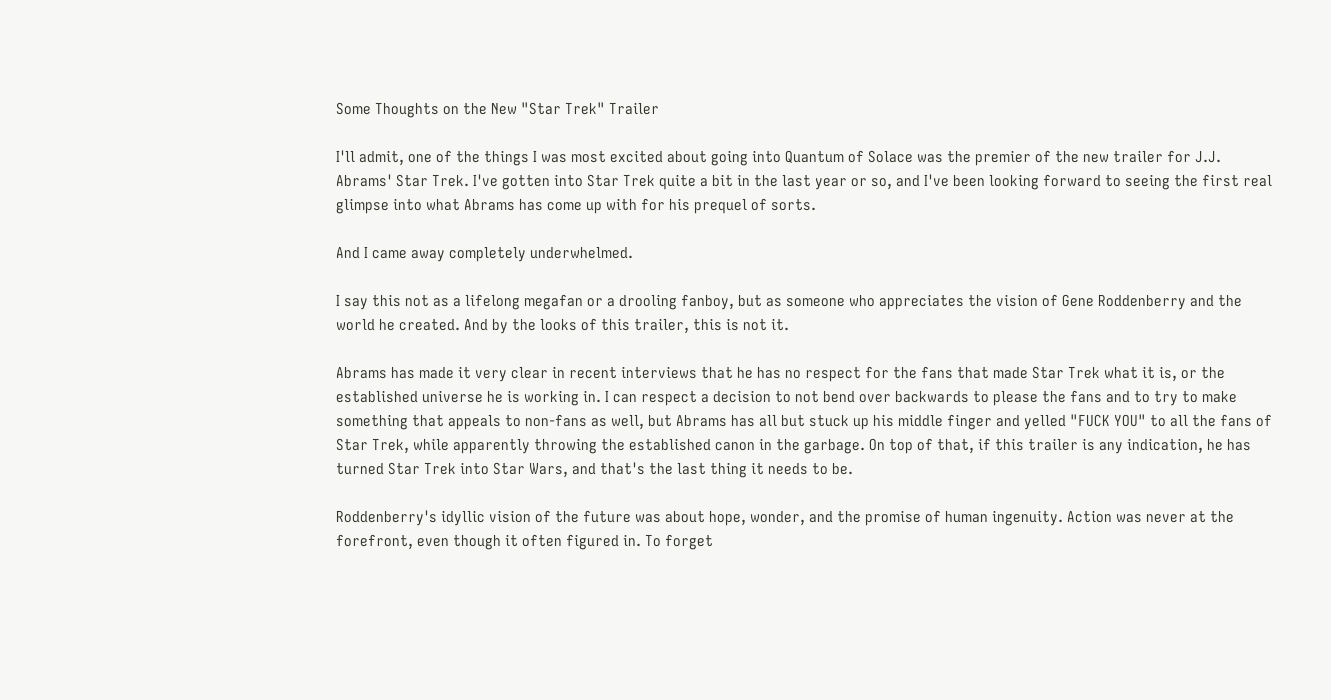Some Thoughts on the New "Star Trek" Trailer

I'll admit, one of the things I was most excited about going into Quantum of Solace was the premier of the new trailer for J.J. Abrams' Star Trek. I've gotten into Star Trek quite a bit in the last year or so, and I've been looking forward to seeing the first real glimpse into what Abrams has come up with for his prequel of sorts.

And I came away completely underwhelmed.

I say this not as a lifelong megafan or a drooling fanboy, but as someone who appreciates the vision of Gene Roddenberry and the world he created. And by the looks of this trailer, this is not it.

Abrams has made it very clear in recent interviews that he has no respect for the fans that made Star Trek what it is, or the established universe he is working in. I can respect a decision to not bend over backwards to please the fans and to try to make something that appeals to non-fans as well, but Abrams has all but stuck up his middle finger and yelled "FUCK YOU" to all the fans of Star Trek, while apparently throwing the established canon in the garbage. On top of that, if this trailer is any indication, he has turned Star Trek into Star Wars, and that's the last thing it needs to be.

Roddenberry's idyllic vision of the future was about hope, wonder, and the promise of human ingenuity. Action was never at the forefront, even though it often figured in. To forget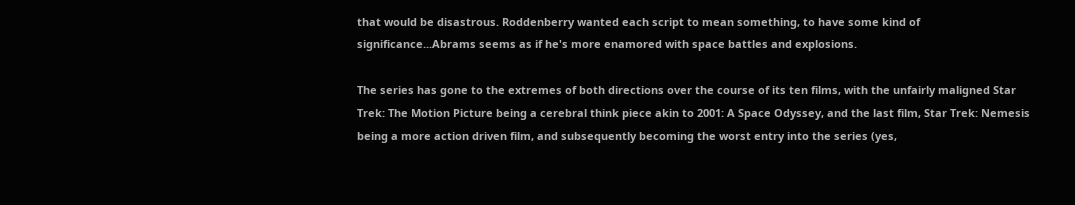that would be disastrous. Roddenberry wanted each script to mean something, to have some kind of significance...Abrams seems as if he's more enamored with space battles and explosions.

The series has gone to the extremes of both directions over the course of its ten films, with the unfairly maligned Star Trek: The Motion Picture being a cerebral think piece akin to 2001: A Space Odyssey, and the last film, Star Trek: Nemesis being a more action driven film, and subsequently becoming the worst entry into the series (yes,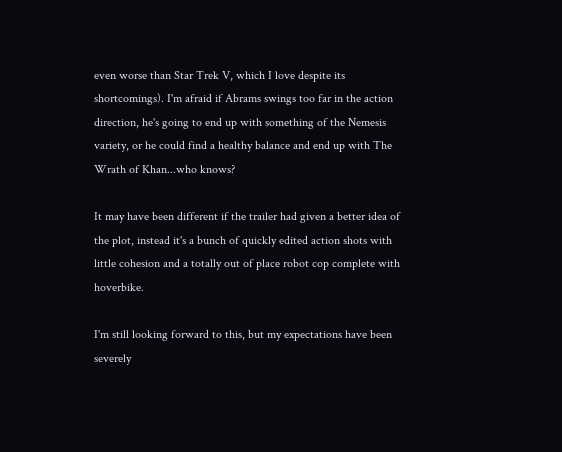even worse than Star Trek V, which I love despite its shortcomings). I'm afraid if Abrams swings too far in the action direction, he's going to end up with something of the Nemesis variety, or he could find a healthy balance and end up with The Wrath of Khan...who knows?

It may have been different if the trailer had given a better idea of the plot, instead it's a bunch of quickly edited action shots with little cohesion and a totally out of place robot cop complete with hoverbike.

I'm still looking forward to this, but my expectations have been severely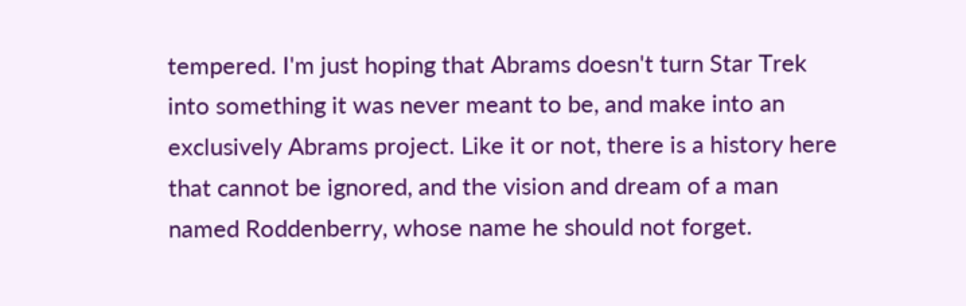tempered. I'm just hoping that Abrams doesn't turn Star Trek into something it was never meant to be, and make into an exclusively Abrams project. Like it or not, there is a history here that cannot be ignored, and the vision and dream of a man named Roddenberry, whose name he should not forget.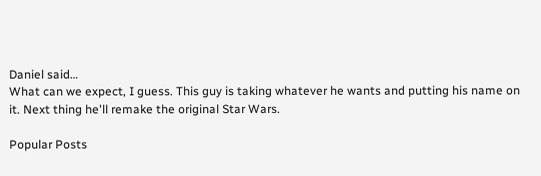Daniel said…
What can we expect, I guess. This guy is taking whatever he wants and putting his name on it. Next thing he'll remake the original Star Wars.

Popular Posts